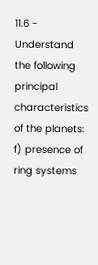11.6 - Understand the following principal characteristics of the planets:
f) presence of ring systems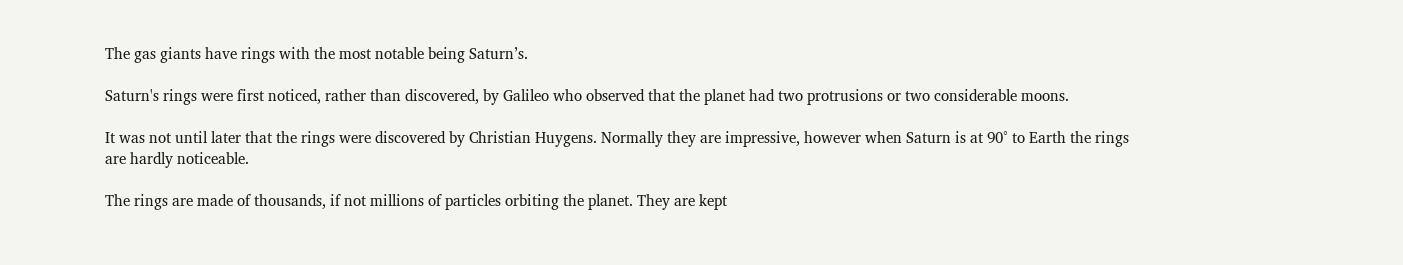The gas giants have rings with the most notable being Saturn’s.

Saturn's rings were first noticed, rather than discovered, by Galileo who observed that the planet had two protrusions or two considerable moons.

It was not until later that the rings were discovered by Christian Huygens. Normally they are impressive, however when Saturn is at 90° to Earth the rings are hardly noticeable.

The rings are made of thousands, if not millions of particles orbiting the planet. They are kept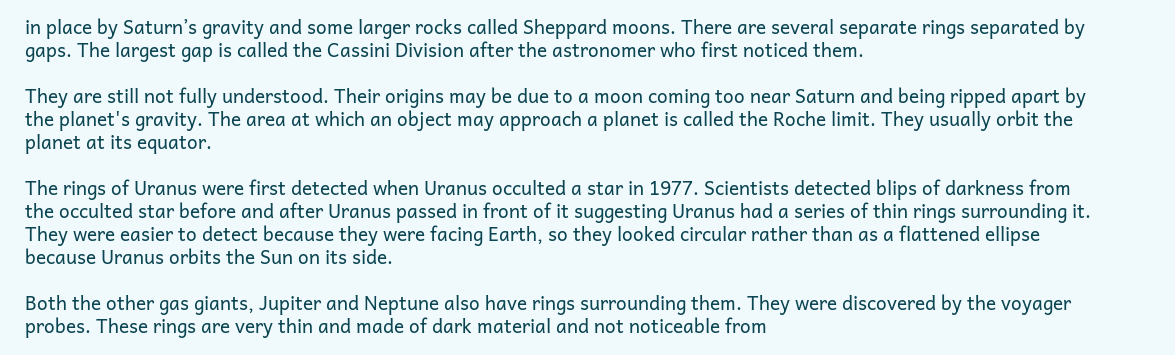in place by Saturn’s gravity and some larger rocks called Sheppard moons. There are several separate rings separated by gaps. The largest gap is called the Cassini Division after the astronomer who first noticed them.

They are still not fully understood. Their origins may be due to a moon coming too near Saturn and being ripped apart by the planet's gravity. The area at which an object may approach a planet is called the Roche limit. They usually orbit the planet at its equator.

The rings of Uranus were first detected when Uranus occulted a star in 1977. Scientists detected blips of darkness from the occulted star before and after Uranus passed in front of it suggesting Uranus had a series of thin rings surrounding it. They were easier to detect because they were facing Earth, so they looked circular rather than as a flattened ellipse because Uranus orbits the Sun on its side.

Both the other gas giants, Jupiter and Neptune also have rings surrounding them. They were discovered by the voyager probes. These rings are very thin and made of dark material and not noticeable from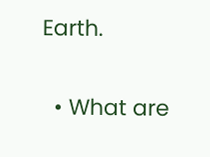Earth.


  • What are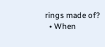rings made of?
  • When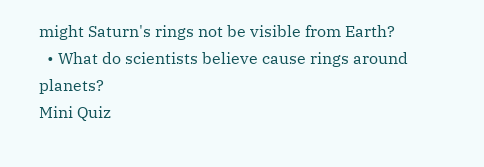might Saturn's rings not be visible from Earth?
  • What do scientists believe cause rings around planets?
Mini Quiz